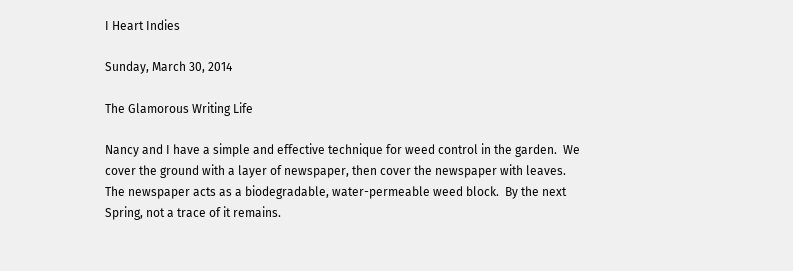I Heart Indies

Sunday, March 30, 2014

The Glamorous Writing Life

Nancy and I have a simple and effective technique for weed control in the garden.  We cover the ground with a layer of newspaper, then cover the newspaper with leaves.  The newspaper acts as a biodegradable, water-permeable weed block.  By the next Spring, not a trace of it remains.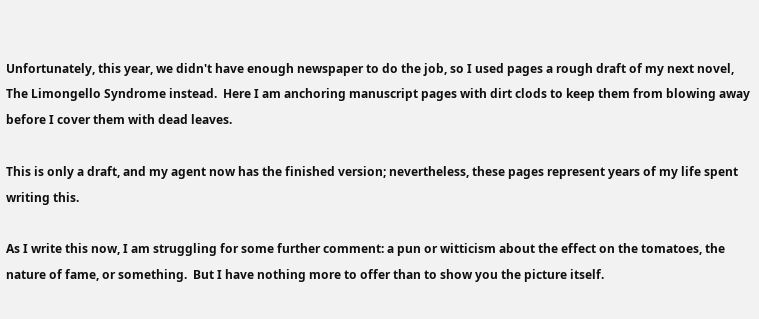Unfortunately, this year, we didn't have enough newspaper to do the job, so I used pages a rough draft of my next novel, The Limongello Syndrome instead.  Here I am anchoring manuscript pages with dirt clods to keep them from blowing away before I cover them with dead leaves.

This is only a draft, and my agent now has the finished version; nevertheless, these pages represent years of my life spent writing this.

As I write this now, I am struggling for some further comment: a pun or witticism about the effect on the tomatoes, the nature of fame, or something.  But I have nothing more to offer than to show you the picture itself.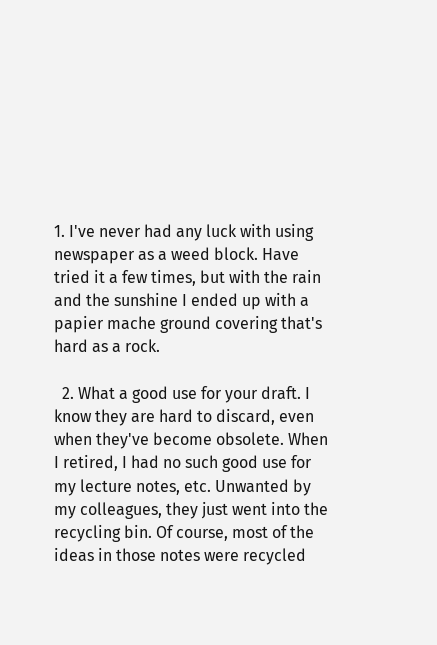1. I've never had any luck with using newspaper as a weed block. Have tried it a few times, but with the rain and the sunshine I ended up with a papier mache ground covering that's hard as a rock.

  2. What a good use for your draft. I know they are hard to discard, even when they've become obsolete. When I retired, I had no such good use for my lecture notes, etc. Unwanted by my colleagues, they just went into the recycling bin. Of course, most of the ideas in those notes were recycled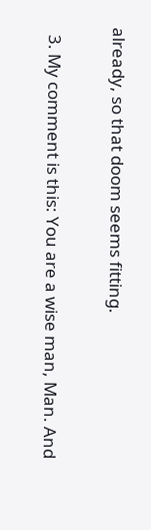already, so that doom seems fitting.

  3. My comment is this: You are a wise man, Man. And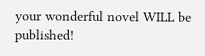your wonderful novel WILL be published!